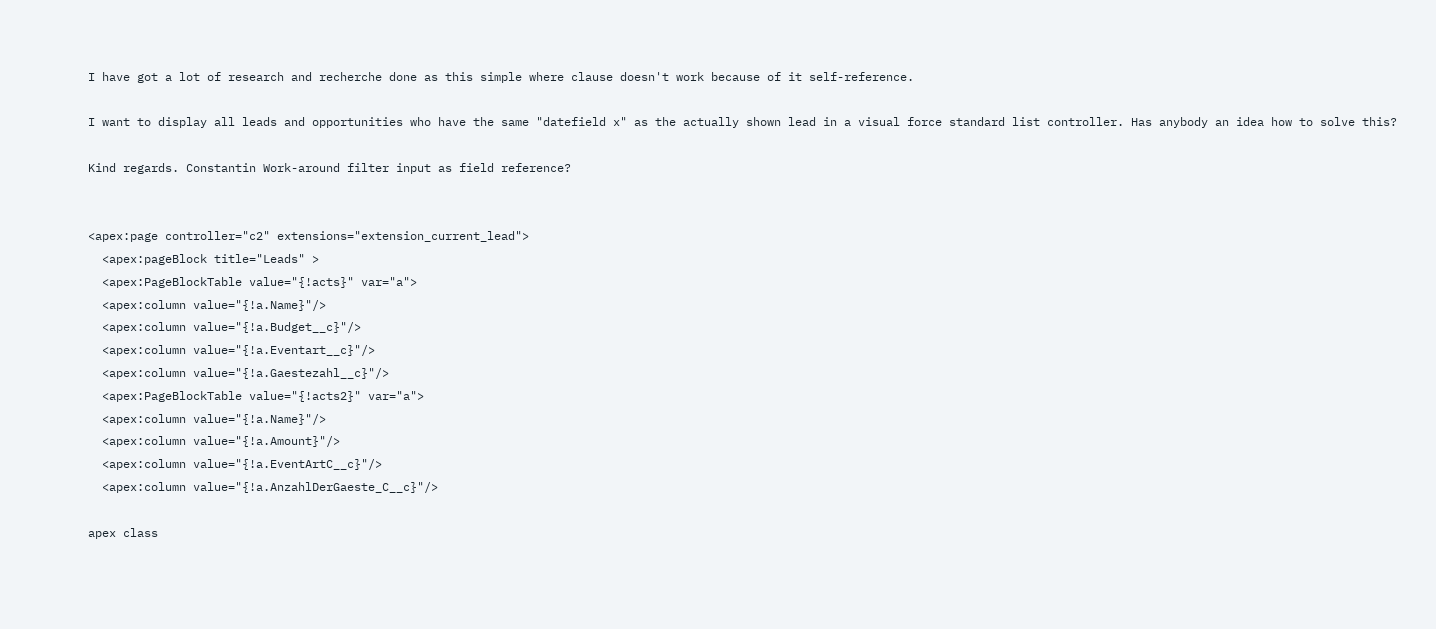I have got a lot of research and recherche done as this simple where clause doesn't work because of it self-reference.

I want to display all leads and opportunities who have the same "datefield x" as the actually shown lead in a visual force standard list controller. Has anybody an idea how to solve this?

Kind regards. Constantin Work-around filter input as field reference?


<apex:page controller="c2" extensions="extension_current_lead">
  <apex:pageBlock title="Leads" >
  <apex:PageBlockTable value="{!acts}" var="a">
  <apex:column value="{!a.Name}"/>
  <apex:column value="{!a.Budget__c}"/>
  <apex:column value="{!a.Eventart__c}"/>
  <apex:column value="{!a.Gaestezahl__c}"/>
  <apex:PageBlockTable value="{!acts2}" var="a">
  <apex:column value="{!a.Name}"/>
  <apex:column value="{!a.Amount}"/>
  <apex:column value="{!a.EventArtC__c}"/>
  <apex:column value="{!a.AnzahlDerGaeste_C__c}"/>

apex class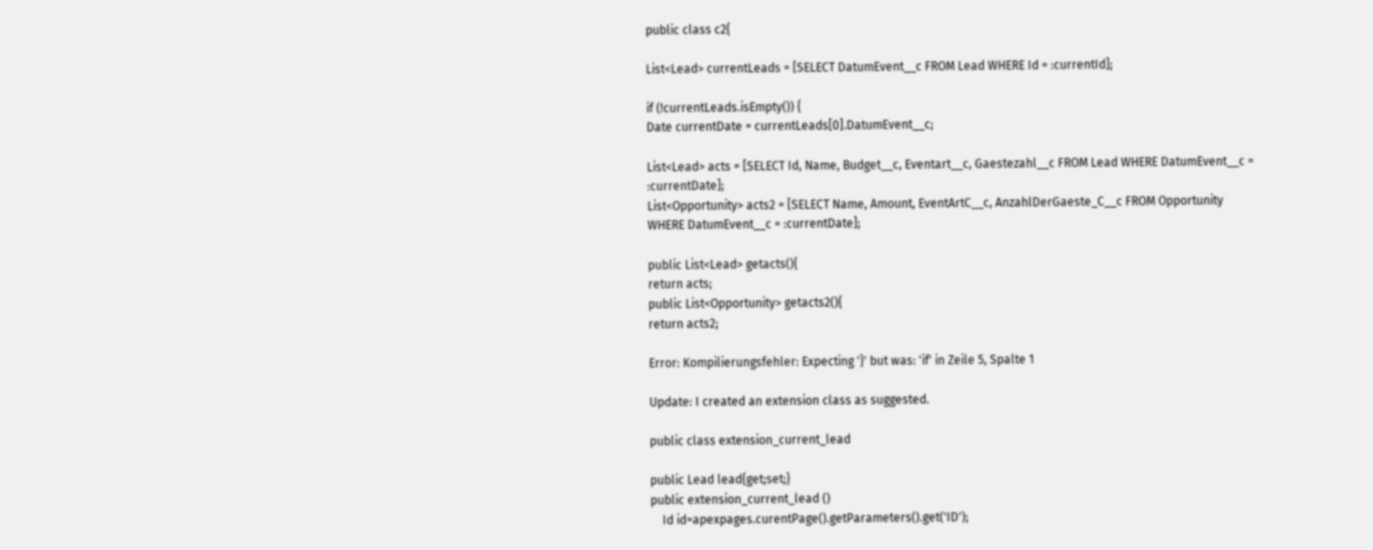public class c2{

List<Lead> currentLeads = [SELECT DatumEvent__c FROM Lead WHERE Id = :currentId];

if (!currentLeads.isEmpty()) {
Date currentDate = currentLeads[0].DatumEvent__c;

List<Lead> acts = [SELECT Id, Name, Budget__c, Eventart__c, Gaestezahl__c FROM Lead WHERE DatumEvent__c = :currentDate];
List<Opportunity> acts2 = [SELECT Name, Amount, EventArtC__c, AnzahlDerGaeste_C__c FROM Opportunity WHERE DatumEvent__c = :currentDate];

public List<Lead> getacts(){
return acts;
public List<Opportunity> getacts2(){
return acts2;

Error: Kompilierungsfehler: Expecting '}' but was: 'if' in Zeile 5, Spalte 1

Update: I created an extension class as suggested.

public class extension_current_lead

public Lead lead{get;set;}
public extension_current_lead ()
    Id id=apexpages.curentPage().getParameters().get('ID');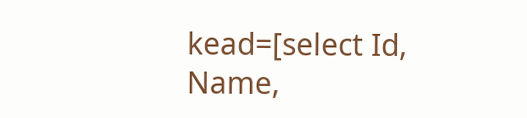kead=[select Id, Name,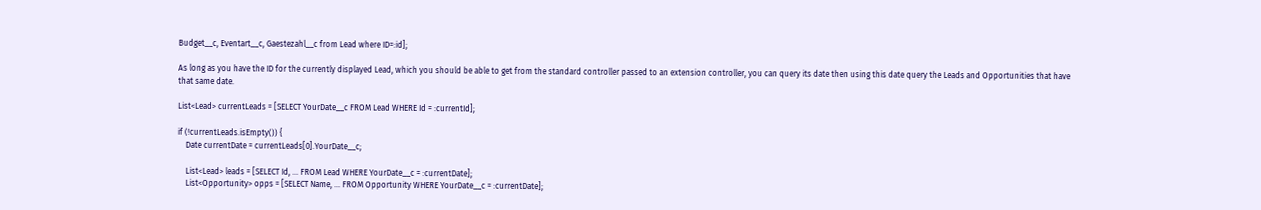Budget__c, Eventart__c, Gaestezahl__c from Lead where ID=:id];

As long as you have the ID for the currently displayed Lead, which you should be able to get from the standard controller passed to an extension controller, you can query its date then using this date query the Leads and Opportunities that have that same date.

List<Lead> currentLeads = [SELECT YourDate__c FROM Lead WHERE Id = :currentId];

if (!currentLeads.isEmpty()) {
    Date currentDate = currentLeads[0].YourDate__c;

    List<Lead> leads = [SELECT Id, ... FROM Lead WHERE YourDate__c = :currentDate];
    List<Opportunity> opps = [SELECT Name, ... FROM Opportunity WHERE YourDate__c = :currentDate];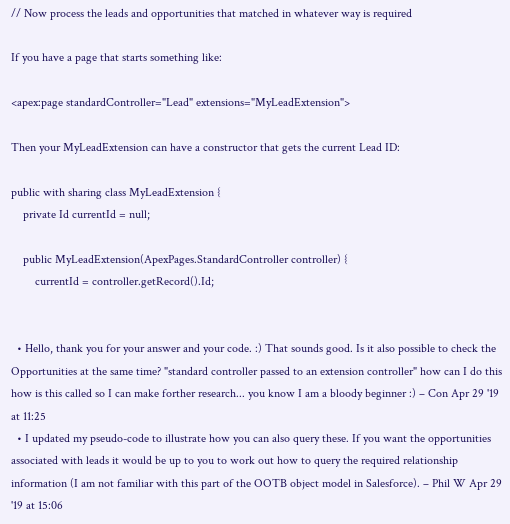// Now process the leads and opportunities that matched in whatever way is required

If you have a page that starts something like:

<apex:page standardController="Lead" extensions="MyLeadExtension">

Then your MyLeadExtension can have a constructor that gets the current Lead ID:

public with sharing class MyLeadExtension {
    private Id currentId = null;

    public MyLeadExtension(ApexPages.StandardController controller) {
        currentId = controller.getRecord().Id;


  • Hello, thank you for your answer and your code. :) That sounds good. Is it also possible to check the Opportunities at the same time? "standard controller passed to an extension controller" how can I do this how is this called so I can make forther research... you know I am a bloody beginner :) – Con Apr 29 '19 at 11:25
  • I updated my pseudo-code to illustrate how you can also query these. If you want the opportunities associated with leads it would be up to you to work out how to query the required relationship information (I am not familiar with this part of the OOTB object model in Salesforce). – Phil W Apr 29 '19 at 15:06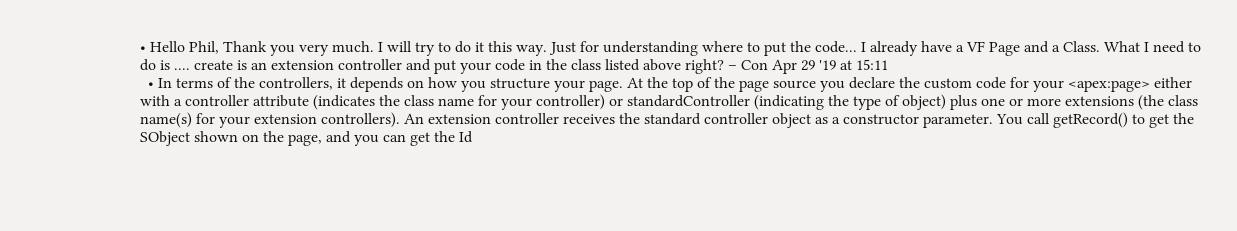• Hello Phil, Thank you very much. I will try to do it this way. Just for understanding where to put the code... I already have a VF Page and a Class. What I need to do is .... create is an extension controller and put your code in the class listed above right? – Con Apr 29 '19 at 15:11
  • In terms of the controllers, it depends on how you structure your page. At the top of the page source you declare the custom code for your <apex:page> either with a controller attribute (indicates the class name for your controller) or standardController (indicating the type of object) plus one or more extensions (the class name(s) for your extension controllers). An extension controller receives the standard controller object as a constructor parameter. You call getRecord() to get the SObject shown on the page, and you can get the Id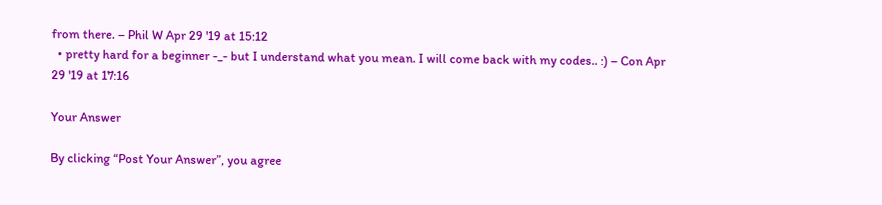from there. – Phil W Apr 29 '19 at 15:12
  • pretty hard for a beginner -_- but I understand what you mean. I will come back with my codes.. :) – Con Apr 29 '19 at 17:16

Your Answer

By clicking “Post Your Answer”, you agree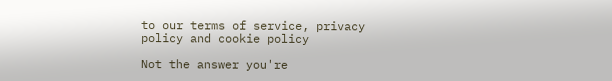to our terms of service, privacy policy and cookie policy

Not the answer you're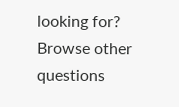looking for? Browse other questions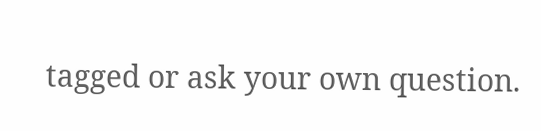tagged or ask your own question.